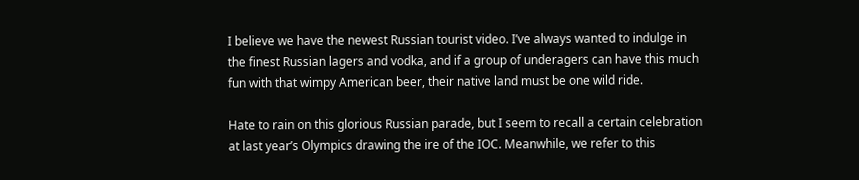I believe we have the newest Russian tourist video. I’ve always wanted to indulge in the finest Russian lagers and vodka, and if a group of underagers can have this much fun with that wimpy American beer, their native land must be one wild ride.

Hate to rain on this glorious Russian parade, but I seem to recall a certain celebration at last year’s Olympics drawing the ire of the IOC. Meanwhile, we refer to this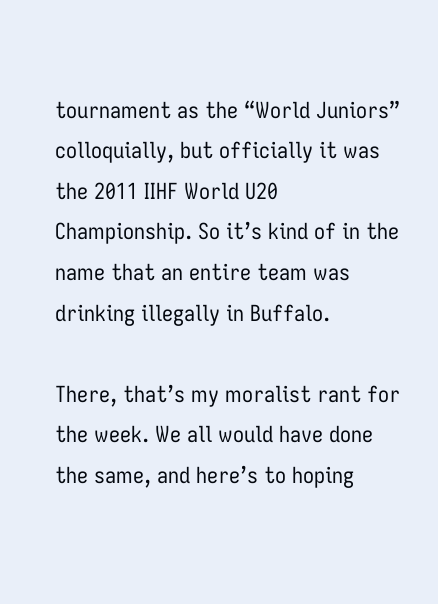tournament as the “World Juniors” colloquially, but officially it was the 2011 IIHF World U20 Championship. So it’s kind of in the name that an entire team was drinking illegally in Buffalo.

There, that’s my moralist rant for the week. We all would have done the same, and here’s to hoping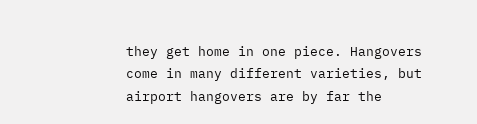they get home in one piece. Hangovers come in many different varieties, but airport hangovers are by far the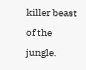killer beast of the jungle.